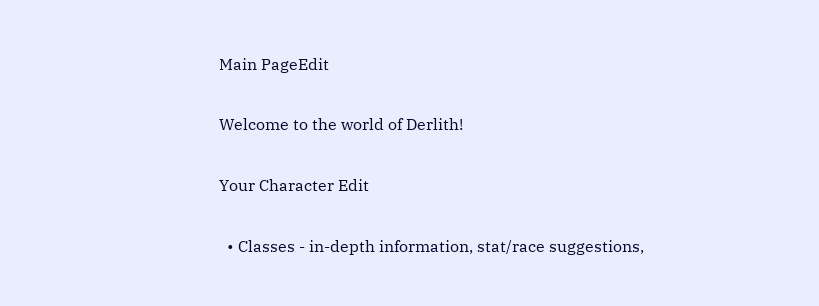Main PageEdit

Welcome to the world of Derlith!

Your Character Edit

  • Classes - in-depth information, stat/race suggestions,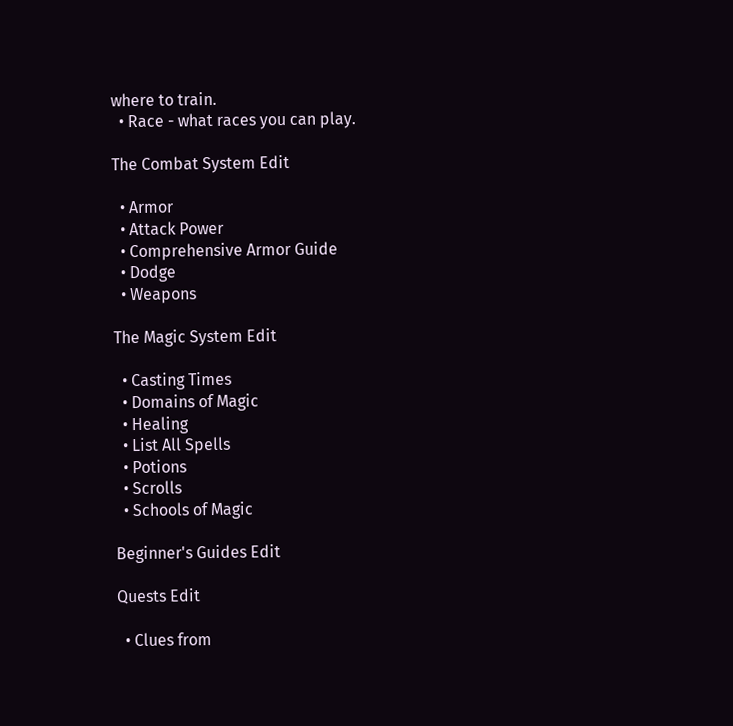where to train.
  • Race - what races you can play.

The Combat System Edit

  • Armor
  • Attack Power
  • Comprehensive Armor Guide
  • Dodge
  • Weapons

The Magic System Edit

  • Casting Times
  • Domains of Magic
  • Healing
  • List All Spells
  • Potions
  • Scrolls
  • Schools of Magic

Beginner's Guides Edit

Quests Edit

  • Clues from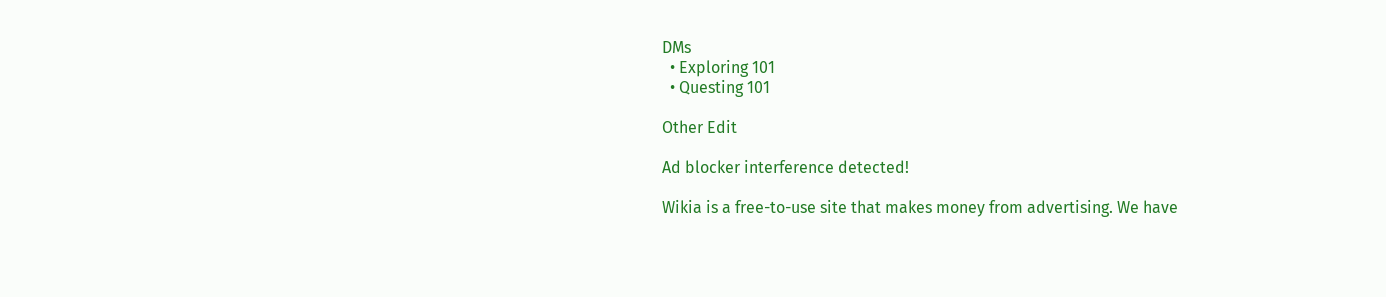DMs
  • Exploring 101
  • Questing 101

Other Edit

Ad blocker interference detected!

Wikia is a free-to-use site that makes money from advertising. We have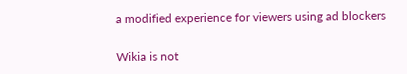a modified experience for viewers using ad blockers

Wikia is not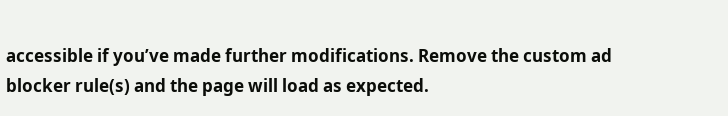accessible if you’ve made further modifications. Remove the custom ad blocker rule(s) and the page will load as expected.